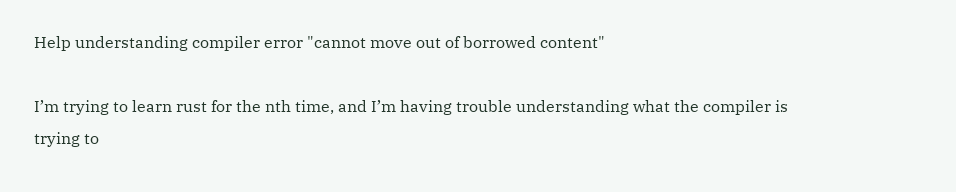Help understanding compiler error "cannot move out of borrowed content"

I’m trying to learn rust for the nth time, and I’m having trouble understanding what the compiler is trying to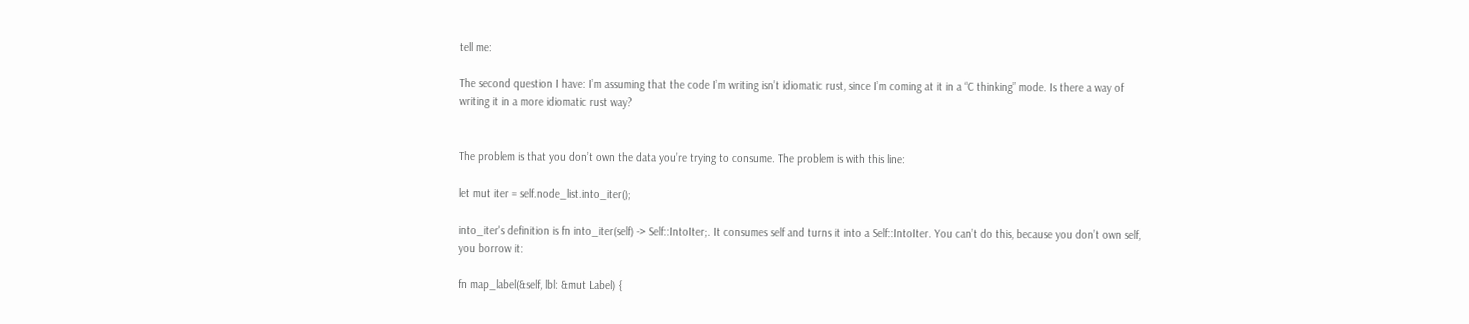tell me:

The second question I have: I’m assuming that the code I’m writing isn’t idiomatic rust, since I’m coming at it in a “C thinking” mode. Is there a way of writing it in a more idiomatic rust way?


The problem is that you don’t own the data you’re trying to consume. The problem is with this line:

let mut iter = self.node_list.into_iter();

into_iter's definition is fn into_iter(self) -> Self::IntoIter;. It consumes self and turns it into a Self::IntoIter. You can’t do this, because you don’t own self, you borrow it:

fn map_label(&self, lbl: &mut Label) {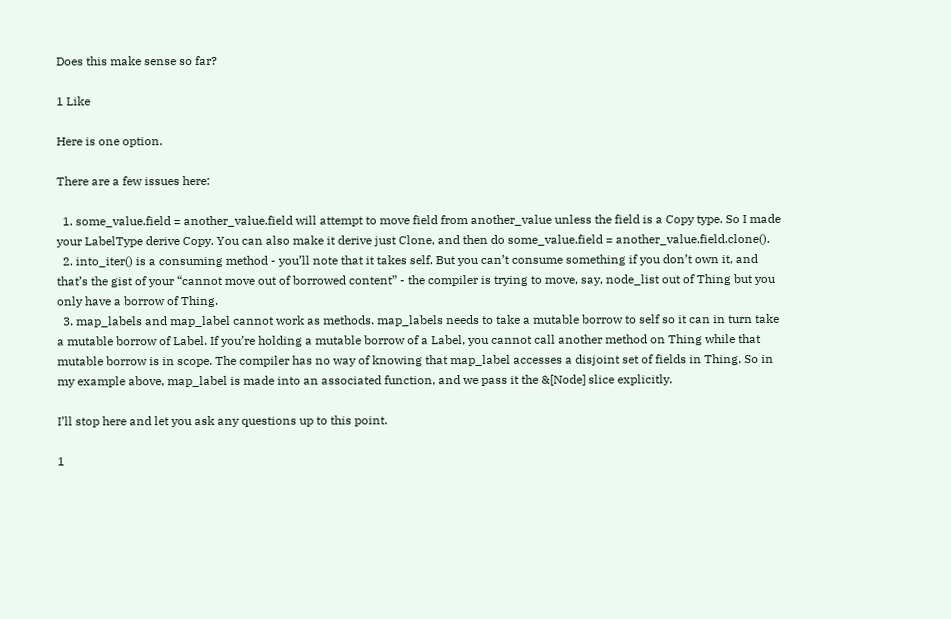Does this make sense so far?

1 Like

Here is one option.

There are a few issues here:

  1. some_value.field = another_value.field will attempt to move field from another_value unless the field is a Copy type. So I made your LabelType derive Copy. You can also make it derive just Clone, and then do some_value.field = another_value.field.clone().
  2. into_iter() is a consuming method - you’ll note that it takes self. But you can’t consume something if you don’t own it, and that’s the gist of your “cannot move out of borrowed content” - the compiler is trying to move, say, node_list out of Thing but you only have a borrow of Thing.
  3. map_labels and map_label cannot work as methods. map_labels needs to take a mutable borrow to self so it can in turn take a mutable borrow of Label. If you’re holding a mutable borrow of a Label, you cannot call another method on Thing while that mutable borrow is in scope. The compiler has no way of knowing that map_label accesses a disjoint set of fields in Thing. So in my example above, map_label is made into an associated function, and we pass it the &[Node] slice explicitly.

I’ll stop here and let you ask any questions up to this point.

1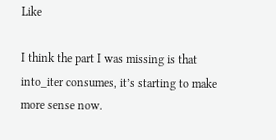Like

I think the part I was missing is that into_iter consumes, it’s starting to make more sense now.